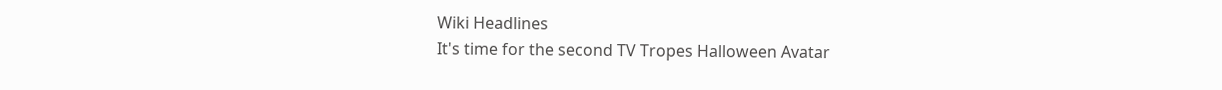Wiki Headlines
It's time for the second TV Tropes Halloween Avatar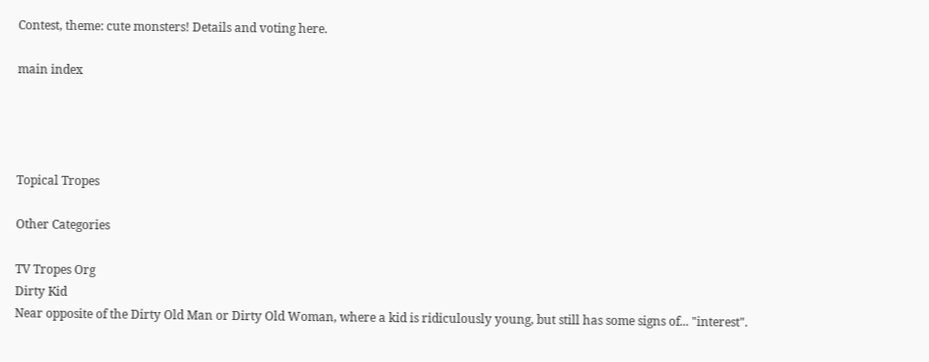Contest, theme: cute monsters! Details and voting here.

main index




Topical Tropes

Other Categories

TV Tropes Org
Dirty Kid
Near opposite of the Dirty Old Man or Dirty Old Woman, where a kid is ridiculously young, but still has some signs of... "interest".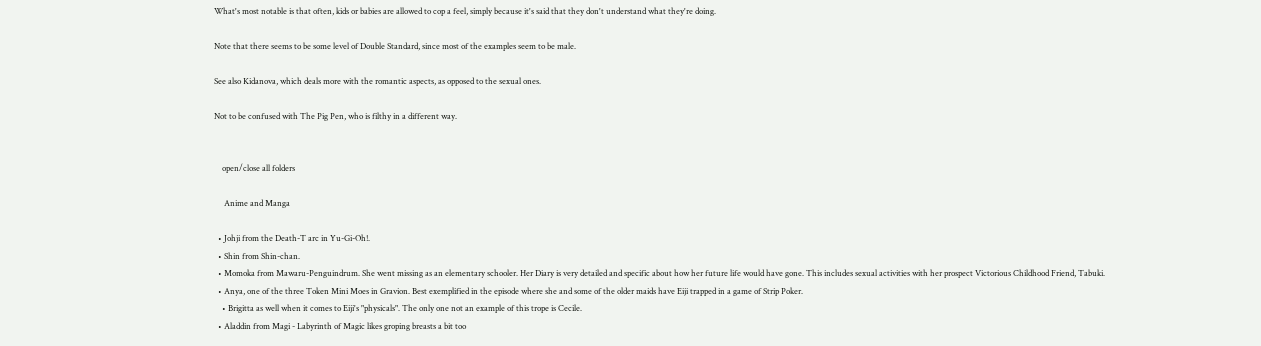What's most notable is that often, kids or babies are allowed to cop a feel, simply because it's said that they don't understand what they're doing.

Note that there seems to be some level of Double Standard, since most of the examples seem to be male.

See also Kidanova, which deals more with the romantic aspects, as opposed to the sexual ones.

Not to be confused with The Pig Pen, who is filthy in a different way.


    open/close all folders

     Anime and Manga

  • Johji from the Death-T arc in Yu-Gi-Oh!.
  • Shin from Shin-chan.
  • Momoka from Mawaru-Penguindrum. She went missing as an elementary schooler. Her Diary is very detailed and specific about how her future life would have gone. This includes sexual activities with her prospect Victorious Childhood Friend, Tabuki.
  • Anya, one of the three Token Mini Moes in Gravion. Best exemplified in the episode where she and some of the older maids have Eiji trapped in a game of Strip Poker.
    • Brigitta as well when it comes to Eiji's "physicals". The only one not an example of this trope is Cecile.
  • Aladdin from Magi - Labyrinth of Magic likes groping breasts a bit too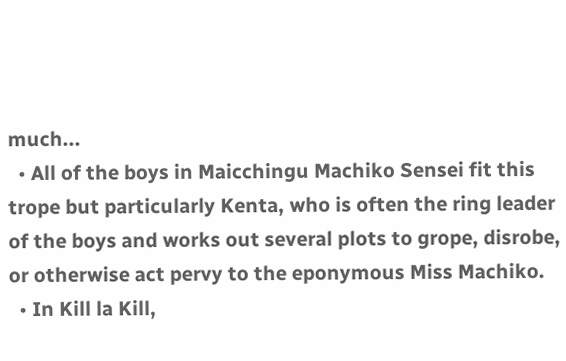much...
  • All of the boys in Maicchingu Machiko Sensei fit this trope but particularly Kenta, who is often the ring leader of the boys and works out several plots to grope, disrobe, or otherwise act pervy to the eponymous Miss Machiko.
  • In Kill la Kill,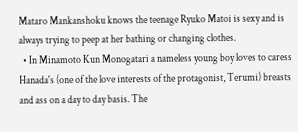Mataro Mankanshoku knows the teenage Ryuko Matoi is sexy and is always trying to peep at her bathing or changing clothes.
  • In Minamoto Kun Monogatari a nameless young boy loves to caress Hanada's (one of the love interests of the protagonist, Terumi) breasts and ass on a day to day basis. The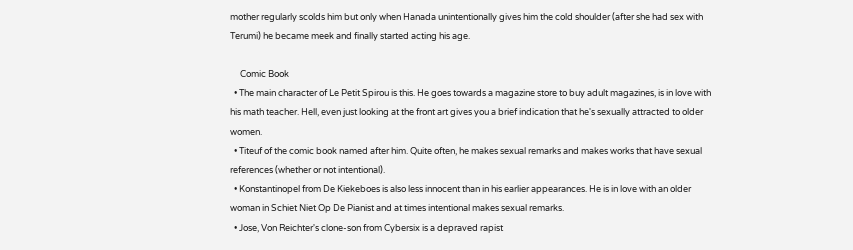mother regularly scolds him but only when Hanada unintentionally gives him the cold shoulder (after she had sex with Terumi) he became meek and finally started acting his age.

     Comic Book
  • The main character of Le Petit Spirou is this. He goes towards a magazine store to buy adult magazines, is in love with his math teacher. Hell, even just looking at the front art gives you a brief indication that he's sexually attracted to older women.
  • Titeuf of the comic book named after him. Quite often, he makes sexual remarks and makes works that have sexual references (whether or not intentional).
  • Konstantinopel from De Kiekeboes is also less innocent than in his earlier appearances. He is in love with an older woman in Schiet Niet Op De Pianist and at times intentional makes sexual remarks.
  • Jose, Von Reichter's clone-son from Cybersix is a depraved rapist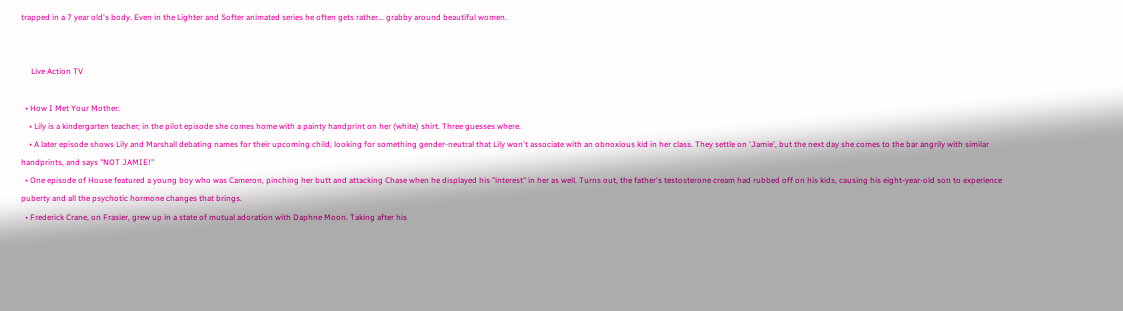trapped in a 7 year old's body. Even in the Lighter and Softer animated series he often gets rather... grabby around beautiful women.


     Live Action TV

  • How I Met Your Mother:
    • Lily is a kindergarten teacher; in the pilot episode she comes home with a painty handprint on her (white) shirt. Three guesses where.
    • A later episode shows Lily and Marshall debating names for their upcoming child, looking for something gender-neutral that Lily won't associate with an obnoxious kid in her class. They settle on 'Jamie', but the next day she comes to the bar angrily with similar handprints, and says "NOT JAMIE!"
  • One episode of House featured a young boy who was Cameron, pinching her butt and attacking Chase when he displayed his "interest" in her as well. Turns out, the father's testosterone cream had rubbed off on his kids, causing his eight-year-old son to experience puberty and all the psychotic hormone changes that brings.
  • Frederick Crane, on Frasier, grew up in a state of mutual adoration with Daphne Moon. Taking after his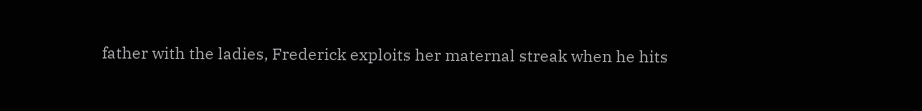father with the ladies, Frederick exploits her maternal streak when he hits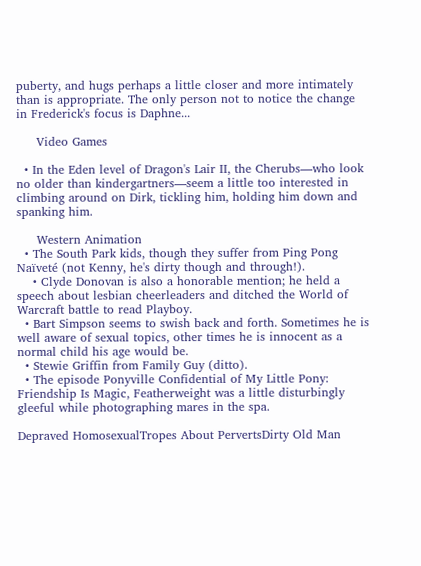puberty, and hugs perhaps a little closer and more intimately than is appropriate. The only person not to notice the change in Frederick's focus is Daphne...

     Video Games

  • In the Eden level of Dragon's Lair II, the Cherubs—who look no older than kindergartners—seem a little too interested in climbing around on Dirk, tickling him, holding him down and spanking him.

     Western Animation
  • The South Park kids, though they suffer from Ping Pong Naïveté (not Kenny, he's dirty though and through!).
    • Clyde Donovan is also a honorable mention; he held a speech about lesbian cheerleaders and ditched the World of Warcraft battle to read Playboy.
  • Bart Simpson seems to swish back and forth. Sometimes he is well aware of sexual topics, other times he is innocent as a normal child his age would be.
  • Stewie Griffin from Family Guy (ditto).
  • The episode Ponyville Confidential of My Little Pony: Friendship Is Magic, Featherweight was a little disturbingly gleeful while photographing mares in the spa.

Depraved HomosexualTropes About PervertsDirty Old Man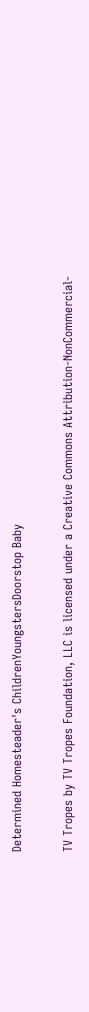Determined Homesteader's ChildrenYoungstersDoorstop Baby

TV Tropes by TV Tropes Foundation, LLC is licensed under a Creative Commons Attribution-NonCommercial-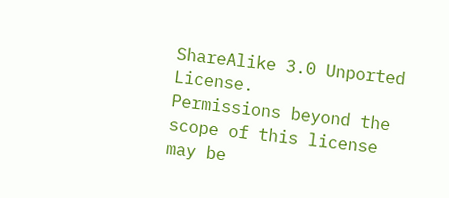ShareAlike 3.0 Unported License.
Permissions beyond the scope of this license may be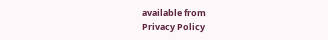available from
Privacy Policy